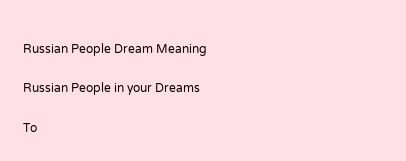Russian People Dream Meaning

Russian People in your Dreams

To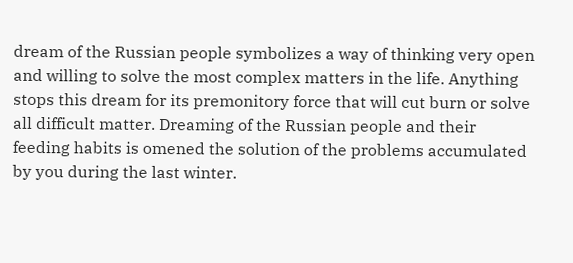dream of the Russian people symbolizes a way of thinking very open and willing to solve the most complex matters in the life. Anything stops this dream for its premonitory force that will cut burn or solve all difficult matter. Dreaming of the Russian people and their feeding habits is omened the solution of the problems accumulated by you during the last winter.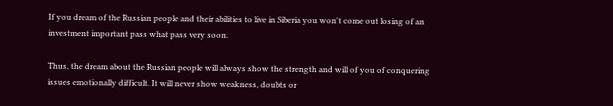If you dream of the Russian people and their abilities to live in Siberia you won't come out losing of an investment important pass what pass very soon.

Thus, the dream about the Russian people will always show the strength and will of you of conquering issues emotionally difficult. It will never show weakness, doubts or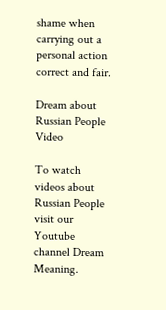shame when carrying out a personal action correct and fair.

Dream about Russian People Video

To watch videos about Russian People visit our Youtube channel Dream Meaning.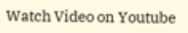Watch Video on Youtube